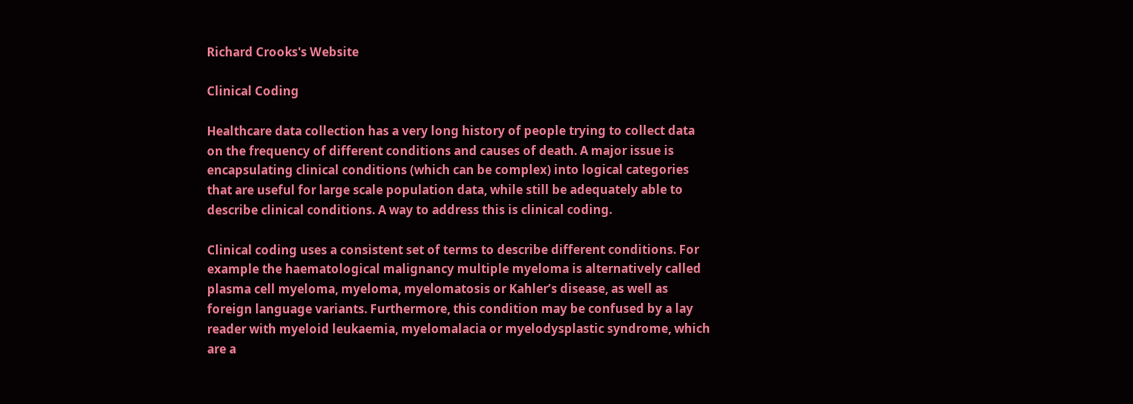Richard Crooks's Website

Clinical Coding

Healthcare data collection has a very long history of people trying to collect data on the frequency of different conditions and causes of death. A major issue is encapsulating clinical conditions (which can be complex) into logical categories that are useful for large scale population data, while still be adequately able to describe clinical conditions. A way to address this is clinical coding.

Clinical coding uses a consistent set of terms to describe different conditions. For example the haematological malignancy multiple myeloma is alternatively called plasma cell myeloma, myeloma, myelomatosis or Kahler’s disease, as well as foreign language variants. Furthermore, this condition may be confused by a lay reader with myeloid leukaemia, myelomalacia or myelodysplastic syndrome, which are a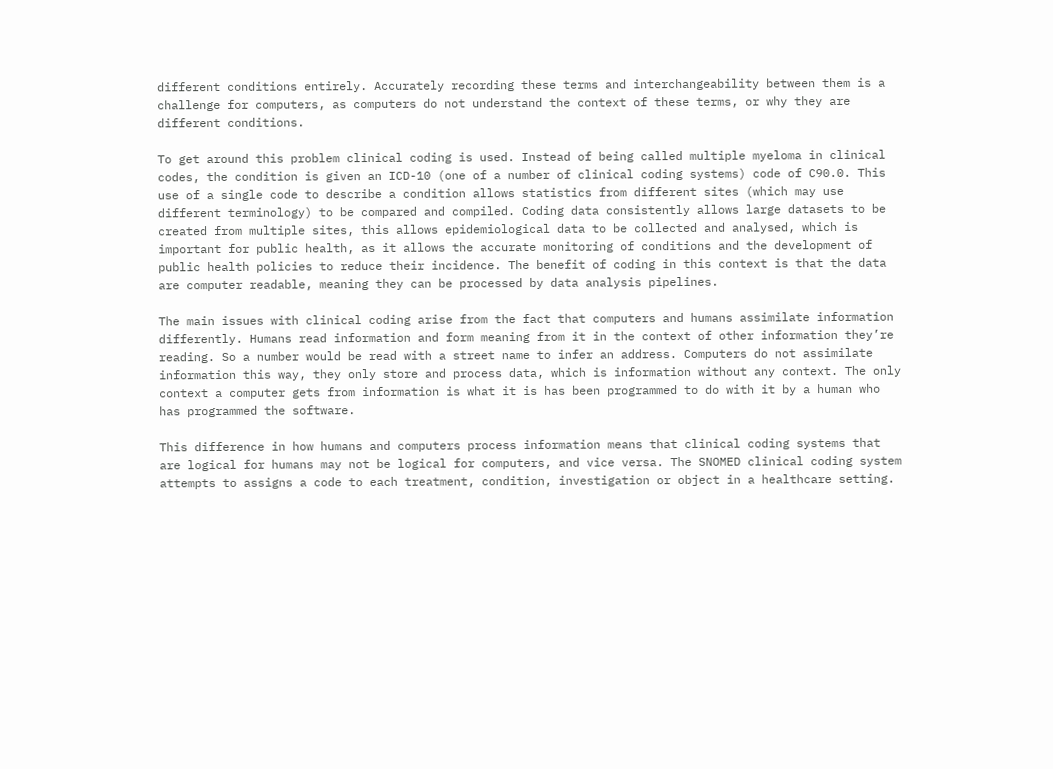different conditions entirely. Accurately recording these terms and interchangeability between them is a challenge for computers, as computers do not understand the context of these terms, or why they are different conditions.

To get around this problem clinical coding is used. Instead of being called multiple myeloma in clinical codes, the condition is given an ICD-10 (one of a number of clinical coding systems) code of C90.0. This use of a single code to describe a condition allows statistics from different sites (which may use different terminology) to be compared and compiled. Coding data consistently allows large datasets to be created from multiple sites, this allows epidemiological data to be collected and analysed, which is important for public health, as it allows the accurate monitoring of conditions and the development of public health policies to reduce their incidence. The benefit of coding in this context is that the data are computer readable, meaning they can be processed by data analysis pipelines.

The main issues with clinical coding arise from the fact that computers and humans assimilate information differently. Humans read information and form meaning from it in the context of other information they’re reading. So a number would be read with a street name to infer an address. Computers do not assimilate information this way, they only store and process data, which is information without any context. The only context a computer gets from information is what it is has been programmed to do with it by a human who has programmed the software.

This difference in how humans and computers process information means that clinical coding systems that are logical for humans may not be logical for computers, and vice versa. The SNOMED clinical coding system attempts to assigns a code to each treatment, condition, investigation or object in a healthcare setting.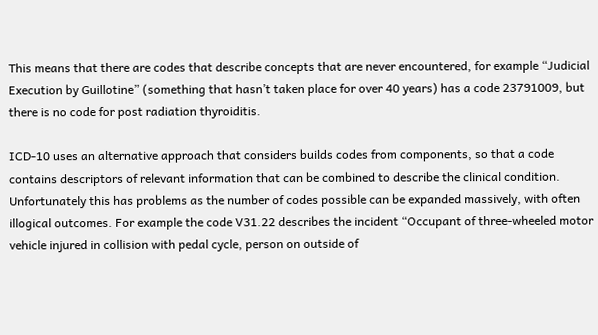This means that there are codes that describe concepts that are never encountered, for example “Judicial Execution by Guillotine” (something that hasn’t taken place for over 40 years) has a code 23791009, but there is no code for post radiation thyroiditis.

ICD-10 uses an alternative approach that considers builds codes from components, so that a code contains descriptors of relevant information that can be combined to describe the clinical condition. Unfortunately this has problems as the number of codes possible can be expanded massively, with often illogical outcomes. For example the code V31.22 describes the incident “Occupant of three-wheeled motor vehicle injured in collision with pedal cycle, person on outside of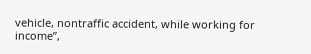vehicle, nontraffic accident, while working for income”,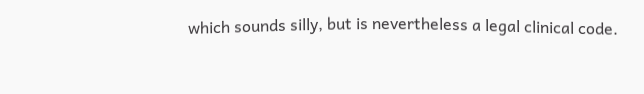which sounds silly, but is nevertheless a legal clinical code.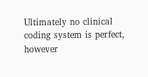Ultimately no clinical coding system is perfect, however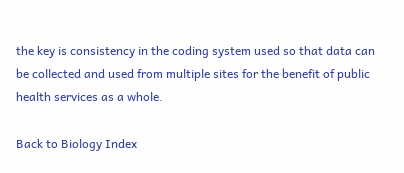the key is consistency in the coding system used so that data can be collected and used from multiple sites for the benefit of public health services as a whole.

Back to Biology Index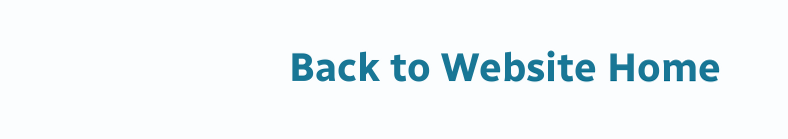Back to Website Home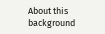About this background